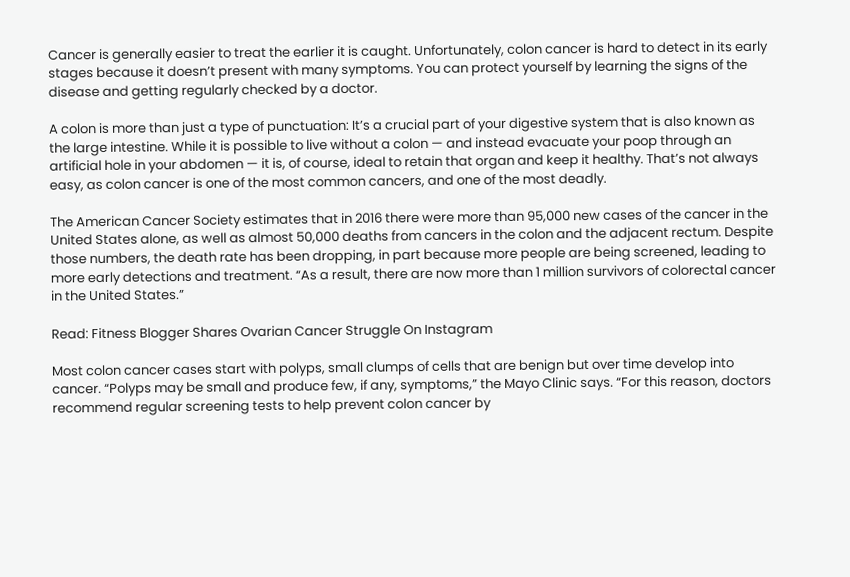Cancer is generally easier to treat the earlier it is caught. Unfortunately, colon cancer is hard to detect in its early stages because it doesn’t present with many symptoms. You can protect yourself by learning the signs of the disease and getting regularly checked by a doctor.

A colon is more than just a type of punctuation: It’s a crucial part of your digestive system that is also known as the large intestine. While it is possible to live without a colon — and instead evacuate your poop through an artificial hole in your abdomen — it is, of course, ideal to retain that organ and keep it healthy. That’s not always easy, as colon cancer is one of the most common cancers, and one of the most deadly.

The American Cancer Society estimates that in 2016 there were more than 95,000 new cases of the cancer in the United States alone, as well as almost 50,000 deaths from cancers in the colon and the adjacent rectum. Despite those numbers, the death rate has been dropping, in part because more people are being screened, leading to more early detections and treatment. “As a result, there are now more than 1 million survivors of colorectal cancer in the United States.”

Read: Fitness Blogger Shares Ovarian Cancer Struggle On Instagram

Most colon cancer cases start with polyps, small clumps of cells that are benign but over time develop into cancer. “Polyps may be small and produce few, if any, symptoms,” the Mayo Clinic says. “For this reason, doctors recommend regular screening tests to help prevent colon cancer by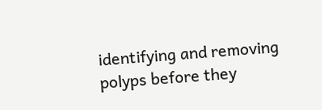identifying and removing polyps before they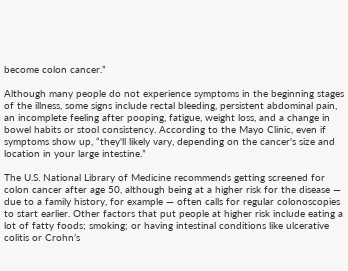become colon cancer.”

Although many people do not experience symptoms in the beginning stages of the illness, some signs include rectal bleeding, persistent abdominal pain, an incomplete feeling after pooping, fatigue, weight loss, and a change in bowel habits or stool consistency. According to the Mayo Clinic, even if symptoms show up, “they'll likely vary, depending on the cancer's size and location in your large intestine.”

The U.S. National Library of Medicine recommends getting screened for colon cancer after age 50, although being at a higher risk for the disease — due to a family history, for example — often calls for regular colonoscopies to start earlier. Other factors that put people at higher risk include eating a lot of fatty foods; smoking; or having intestinal conditions like ulcerative colitis or Crohn’s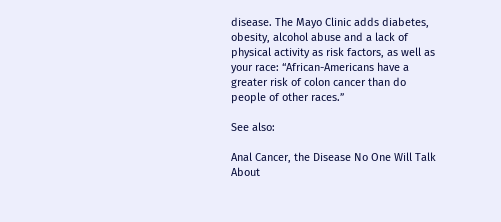disease. The Mayo Clinic adds diabetes, obesity, alcohol abuse and a lack of physical activity as risk factors, as well as your race: “African-Americans have a greater risk of colon cancer than do people of other races.”

See also:

Anal Cancer, the Disease No One Will Talk About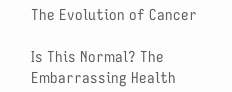The Evolution of Cancer

Is This Normal? The Embarrassing Health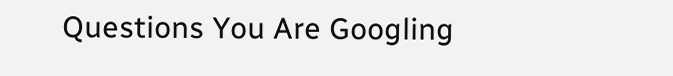Questions You Are Googling